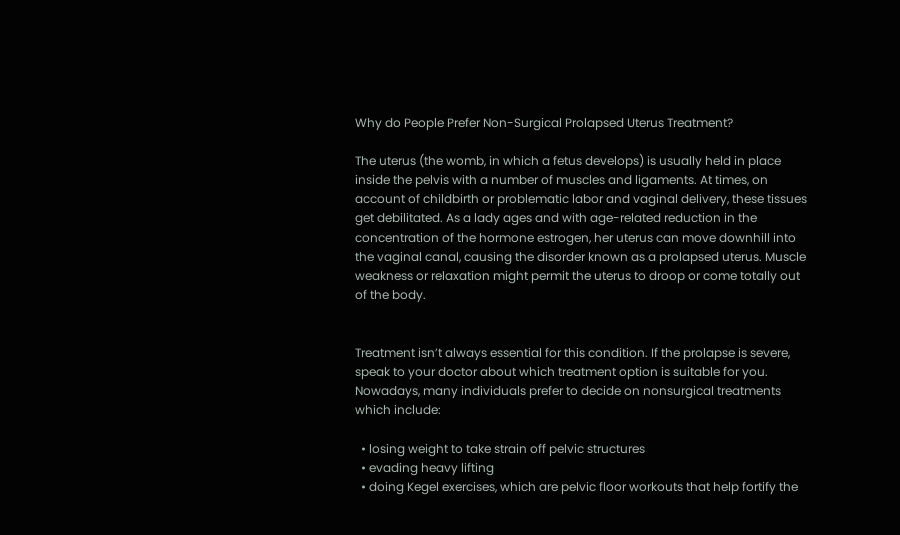Why do People Prefer Non-Surgical Prolapsed Uterus Treatment?

The uterus (the womb, in which a fetus develops) is usually held in place inside the pelvis with a number of muscles and ligaments. At times, on account of childbirth or problematic labor and vaginal delivery, these tissues get debilitated. As a lady ages and with age-related reduction in the concentration of the hormone estrogen, her uterus can move downhill into the vaginal canal, causing the disorder known as a prolapsed uterus. Muscle weakness or relaxation might permit the uterus to droop or come totally out of the body.


Treatment isn’t always essential for this condition. If the prolapse is severe, speak to your doctor about which treatment option is suitable for you. Nowadays, many individuals prefer to decide on nonsurgical treatments which include:

  • losing weight to take strain off pelvic structures
  • evading heavy lifting
  • doing Kegel exercises, which are pelvic floor workouts that help fortify the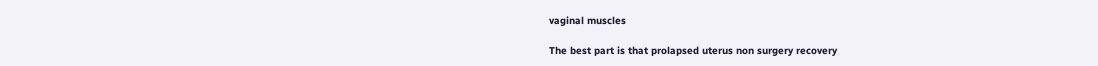vaginal muscles

The best part is that prolapsed uterus non surgery recovery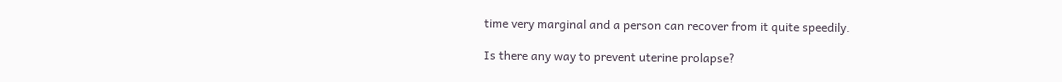time very marginal and a person can recover from it quite speedily.

Is there any way to prevent uterine prolapse?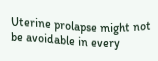Uterine prolapse might not be avoidable in every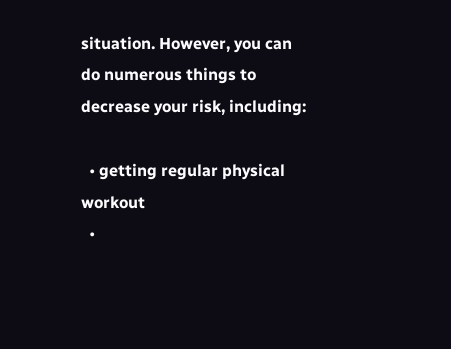situation. However, you can do numerous things to decrease your risk, including:

  • getting regular physical workout
  •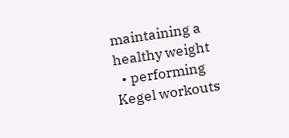maintaining a healthy weight
  • performing Kegel workouts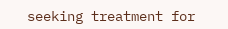seeking treatment for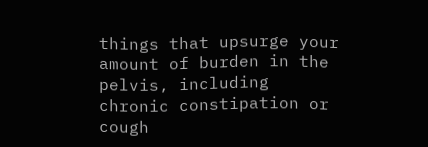things that upsurge your amount of burden in the pelvis, including chronic constipation or cough